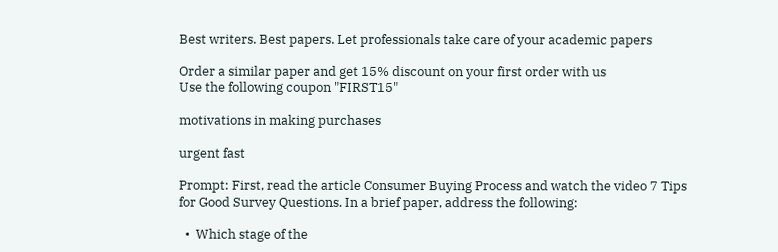Best writers. Best papers. Let professionals take care of your academic papers

Order a similar paper and get 15% discount on your first order with us
Use the following coupon "FIRST15"

motivations in making purchases

urgent fast

Prompt: First, read the article Consumer Buying Process and watch the video 7 Tips for Good Survey Questions. In a brief paper, address the following:

  •  Which stage of the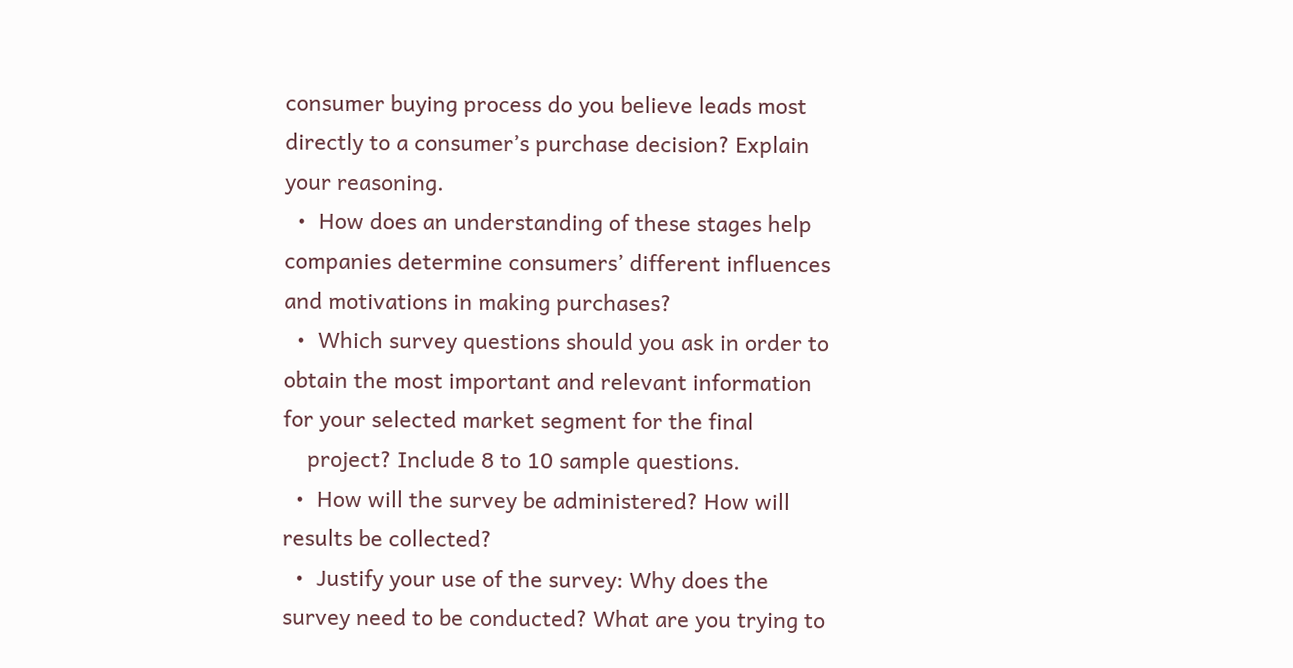consumer buying process do you believe leads most directly to a consumer’s purchase decision? Explain your reasoning.
  •  How does an understanding of these stages help companies determine consumers’ different influences and motivations in making purchases?
  •  Which survey questions should you ask in order to obtain the most important and relevant information for your selected market segment for the final
    project? Include 8 to 10 sample questions.
  •  How will the survey be administered? How will results be collected?
  •  Justify your use of the survey: Why does the survey need to be conducted? What are you trying to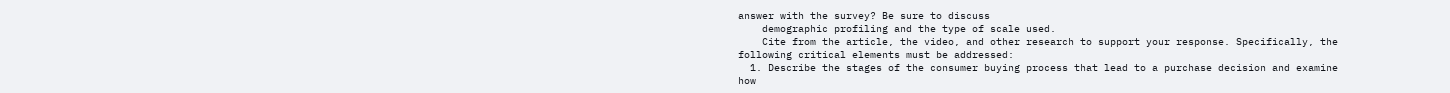answer with the survey? Be sure to discuss
    demographic profiling and the type of scale used.
    Cite from the article, the video, and other research to support your response. Specifically, the following critical elements must be addressed:
  1. Describe the stages of the consumer buying process that lead to a purchase decision and examine how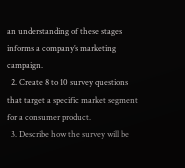an understanding of these stages informs a company’s marketing campaign.
  2. Create 8 to 10 survey questions that target a specific market segment for a consumer product.
  3. Describe how the survey will be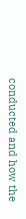conducted and how the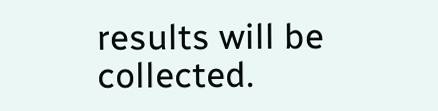results will be collected.